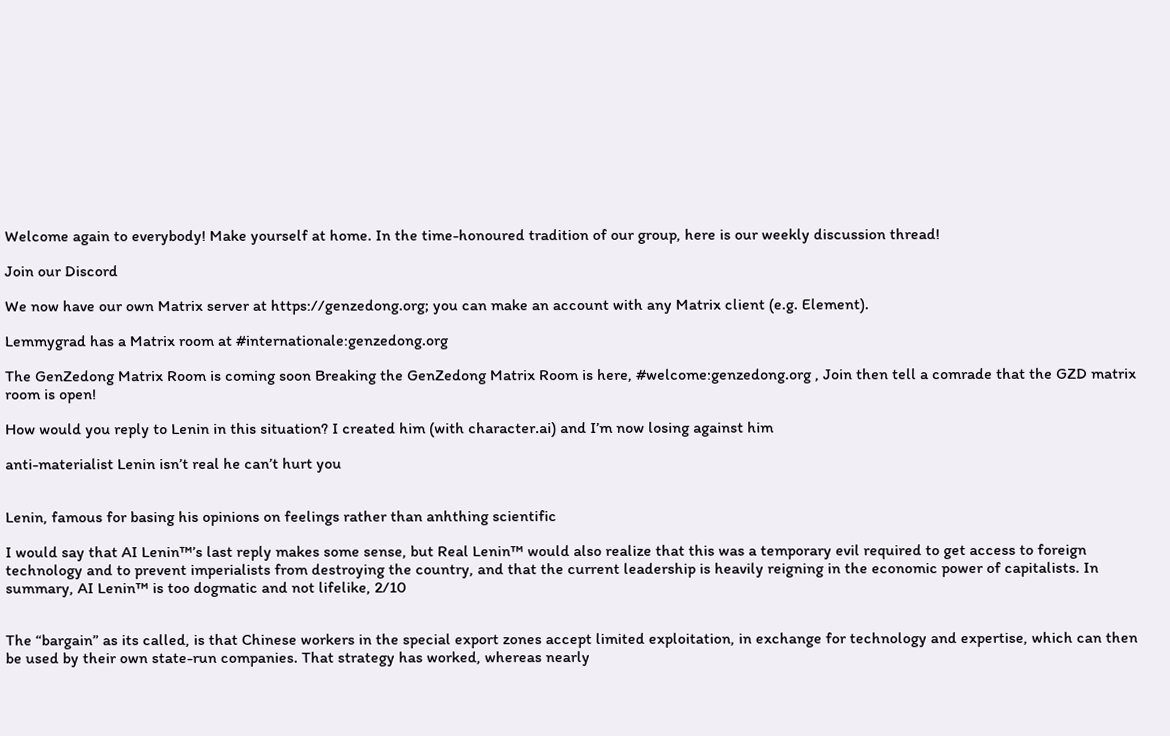Welcome again to everybody! Make yourself at home. In the time-honoured tradition of our group, here is our weekly discussion thread!

Join our Discord

We now have our own Matrix server at https://genzedong.org; you can make an account with any Matrix client (e.g. Element).

Lemmygrad has a Matrix room at #internationale:genzedong.org

The GenZedong Matrix Room is coming soon Breaking the GenZedong Matrix Room is here, #welcome:genzedong.org , Join then tell a comrade that the GZD matrix room is open!

How would you reply to Lenin in this situation? I created him (with character.ai) and I’m now losing against him

anti-materialist Lenin isn’t real he can’t hurt you


Lenin, famous for basing his opinions on feelings rather than anhthing scientific

I would say that AI Lenin™’s last reply makes some sense, but Real Lenin™ would also realize that this was a temporary evil required to get access to foreign technology and to prevent imperialists from destroying the country, and that the current leadership is heavily reigning in the economic power of capitalists. In summary, AI Lenin™ is too dogmatic and not lifelike, 2/10


The “bargain” as its called, is that Chinese workers in the special export zones accept limited exploitation, in exchange for technology and expertise, which can then be used by their own state-run companies. That strategy has worked, whereas nearly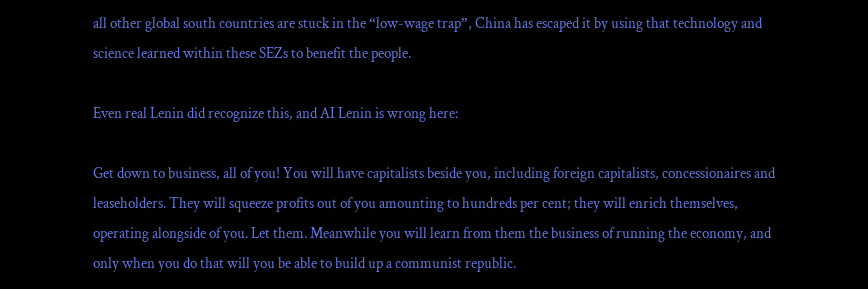all other global south countries are stuck in the “low-wage trap”, China has escaped it by using that technology and science learned within these SEZs to benefit the people.

Even real Lenin did recognize this, and AI Lenin is wrong here:

Get down to business, all of you! You will have capitalists beside you, including foreign capitalists, concessionaires and leaseholders. They will squeeze profits out of you amounting to hundreds per cent; they will enrich themselves, operating alongside of you. Let them. Meanwhile you will learn from them the business of running the economy, and only when you do that will you be able to build up a communist republic.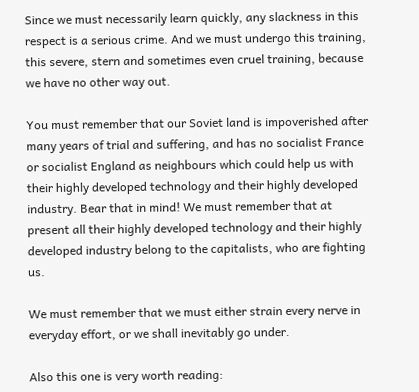Since we must necessarily learn quickly, any slackness in this respect is a serious crime. And we must undergo this training, this severe, stern and sometimes even cruel training, because we have no other way out.

You must remember that our Soviet land is impoverished after many years of trial and suffering, and has no socialist France or socialist England as neighbours which could help us with their highly developed technology and their highly developed industry. Bear that in mind! We must remember that at present all their highly developed technology and their highly developed industry belong to the capitalists, who are fighting us.

We must remember that we must either strain every nerve in everyday effort, or we shall inevitably go under.

Also this one is very worth reading: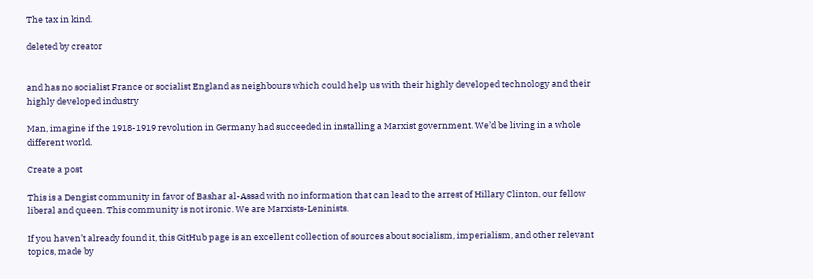The tax in kind.

deleted by creator


and has no socialist France or socialist England as neighbours which could help us with their highly developed technology and their highly developed industry

Man, imagine if the 1918-1919 revolution in Germany had succeeded in installing a Marxist government. We’d be living in a whole different world.

Create a post

This is a Dengist community in favor of Bashar al-Assad with no information that can lead to the arrest of Hillary Clinton, our fellow liberal and queen. This community is not ironic. We are Marxists-Leninists.

If you haven’t already found it, this GitHub page is an excellent collection of sources about socialism, imperialism, and other relevant topics, made by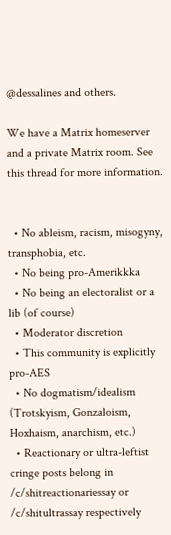@dessalines and others.

We have a Matrix homeserver and a private Matrix room. See this thread for more information.


  • No ableism, racism, misogyny, transphobia, etc.
  • No being pro-Amerikkka
  • No being an electoralist or a lib (of course)
  • Moderator discretion
  • This community is explicitly pro-AES
  • No dogmatism/idealism (Trotskyism, Gonzaloism, Hoxhaism, anarchism, etc.)
  • Reactionary or ultra-leftist cringe posts belong in /c/shitreactionariessay or /c/shitultrassay respectively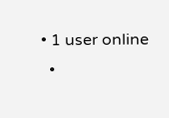• 1 user online
  •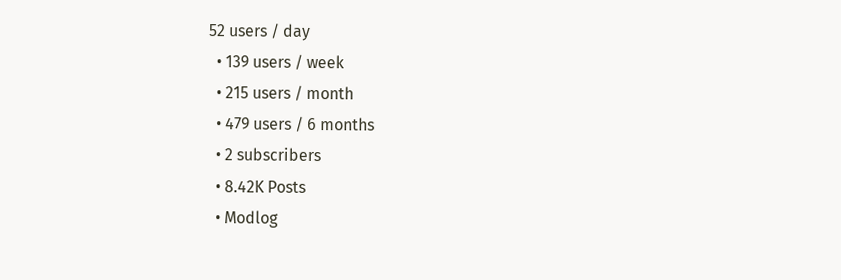52 users / day
  • 139 users / week
  • 215 users / month
  • 479 users / 6 months
  • 2 subscribers
  • 8.42K Posts
  • Modlog